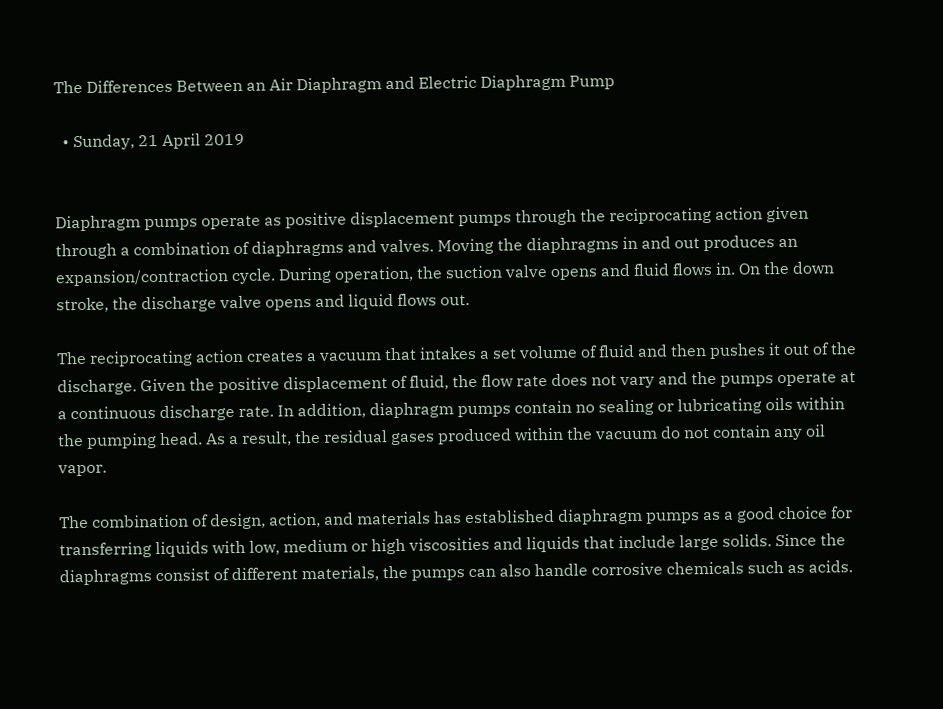The Differences Between an Air Diaphragm and Electric Diaphragm Pump

  • Sunday, 21 April 2019


Diaphragm pumps operate as positive displacement pumps through the reciprocating action given through a combination of diaphragms and valves. Moving the diaphragms in and out produces an expansion/contraction cycle. During operation, the suction valve opens and fluid flows in. On the down stroke, the discharge valve opens and liquid flows out.

The reciprocating action creates a vacuum that intakes a set volume of fluid and then pushes it out of the discharge. Given the positive displacement of fluid, the flow rate does not vary and the pumps operate at a continuous discharge rate. In addition, diaphragm pumps contain no sealing or lubricating oils within the pumping head. As a result, the residual gases produced within the vacuum do not contain any oil vapor.

The combination of design, action, and materials has established diaphragm pumps as a good choice for transferring liquids with low, medium or high viscosities and liquids that include large solids. Since the diaphragms consist of different materials, the pumps can also handle corrosive chemicals such as acids.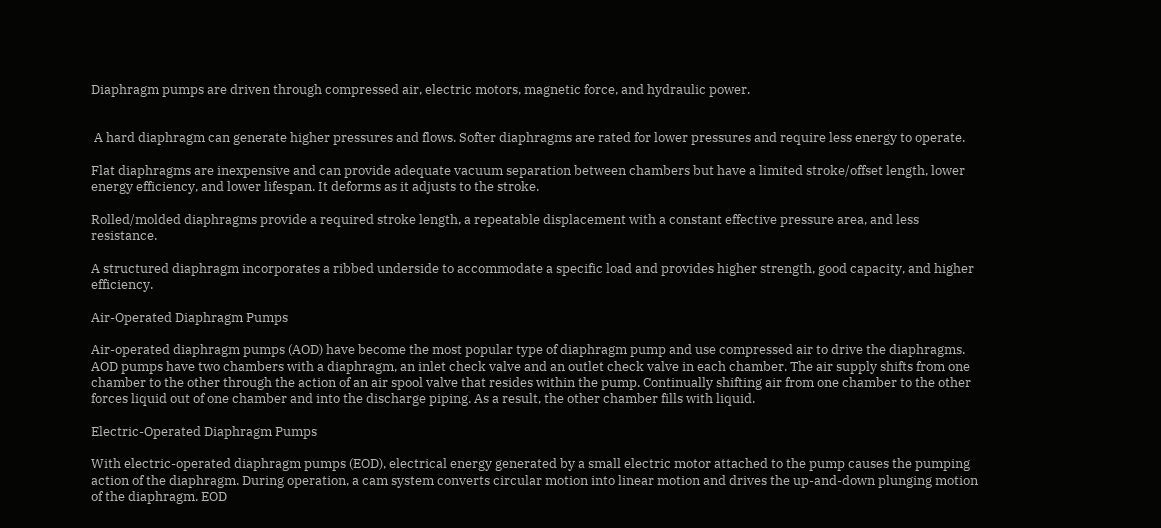Diaphragm pumps are driven through compressed air, electric motors, magnetic force, and hydraulic power.


 A hard diaphragm can generate higher pressures and flows. Softer diaphragms are rated for lower pressures and require less energy to operate.

Flat diaphragms are inexpensive and can provide adequate vacuum separation between chambers but have a limited stroke/offset length, lower energy efficiency, and lower lifespan. It deforms as it adjusts to the stroke.

Rolled/molded diaphragms provide a required stroke length, a repeatable displacement with a constant effective pressure area, and less resistance.

A structured diaphragm incorporates a ribbed underside to accommodate a specific load and provides higher strength, good capacity, and higher efficiency.

Air-Operated Diaphragm Pumps

Air-operated diaphragm pumps (AOD) have become the most popular type of diaphragm pump and use compressed air to drive the diaphragms. AOD pumps have two chambers with a diaphragm, an inlet check valve and an outlet check valve in each chamber. The air supply shifts from one chamber to the other through the action of an air spool valve that resides within the pump. Continually shifting air from one chamber to the other forces liquid out of one chamber and into the discharge piping. As a result, the other chamber fills with liquid.

Electric-Operated Diaphragm Pumps

With electric-operated diaphragm pumps (EOD), electrical energy generated by a small electric motor attached to the pump causes the pumping action of the diaphragm. During operation, a cam system converts circular motion into linear motion and drives the up-and-down plunging motion of the diaphragm. EOD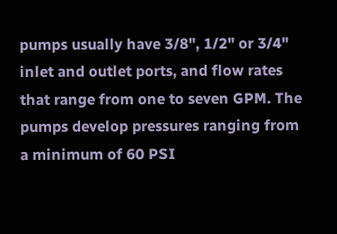pumps usually have 3/8", 1/2" or 3/4" inlet and outlet ports, and flow rates that range from one to seven GPM. The pumps develop pressures ranging from a minimum of 60 PSI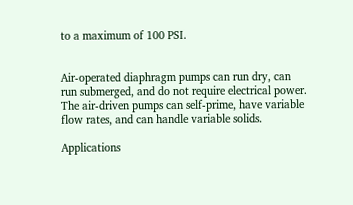to a maximum of 100 PSI.


Air-operated diaphragm pumps can run dry, can run submerged, and do not require electrical power. The air-driven pumps can self-prime, have variable flow rates, and can handle variable solids.

Applications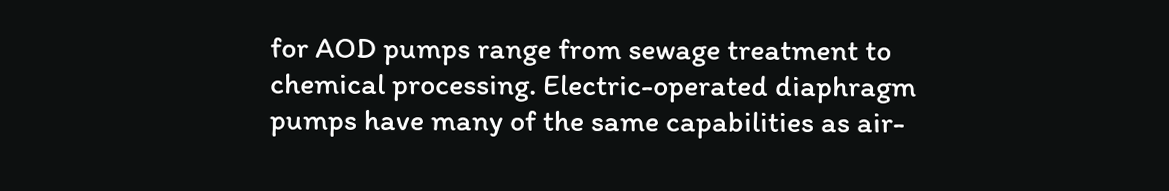for AOD pumps range from sewage treatment to chemical processing. Electric-operated diaphragm pumps have many of the same capabilities as air-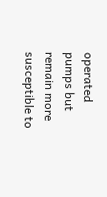operated pumps but remain more susceptible to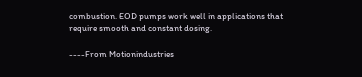combustion. EOD pumps work well in applications that require smooth and constant dosing.

----From Motionindustries